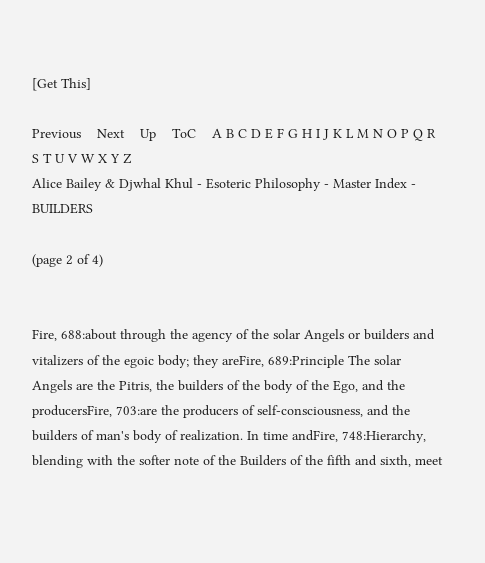[Get This]

Previous    Next    Up    ToC    A B C D E F G H I J K L M N O P Q R S T U V W X Y Z
Alice Bailey & Djwhal Khul - Esoteric Philosophy - Master Index - BUILDERS

(page 2 of 4)


Fire, 688:about through the agency of the solar Angels or builders and vitalizers of the egoic body; they areFire, 689:Principle The solar Angels are the Pitris, the builders of the body of the Ego, and the producersFire, 703:are the producers of self-consciousness, and the builders of man's body of realization. In time andFire, 748:Hierarchy, blending with the softer note of the Builders of the fifth and sixth, meet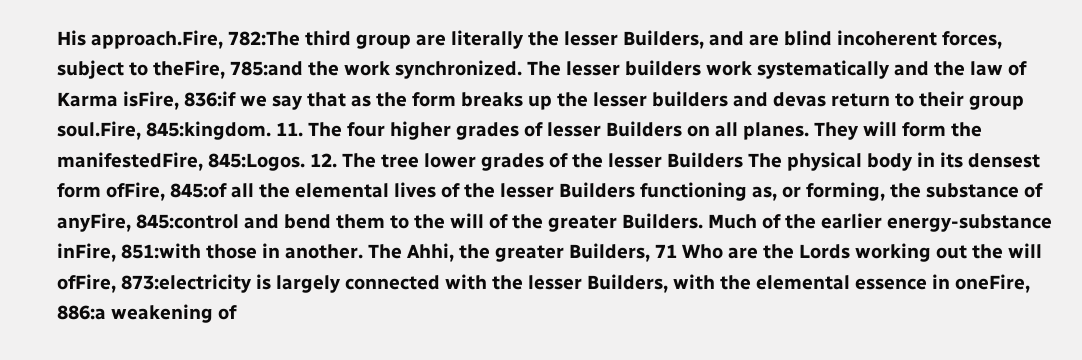His approach.Fire, 782:The third group are literally the lesser Builders, and are blind incoherent forces, subject to theFire, 785:and the work synchronized. The lesser builders work systematically and the law of Karma isFire, 836:if we say that as the form breaks up the lesser builders and devas return to their group soul.Fire, 845:kingdom. 11. The four higher grades of lesser Builders on all planes. They will form the manifestedFire, 845:Logos. 12. The tree lower grades of the lesser Builders The physical body in its densest form ofFire, 845:of all the elemental lives of the lesser Builders functioning as, or forming, the substance of anyFire, 845:control and bend them to the will of the greater Builders. Much of the earlier energy-substance inFire, 851:with those in another. The Ahhi, the greater Builders, 71 Who are the Lords working out the will ofFire, 873:electricity is largely connected with the lesser Builders, with the elemental essence in oneFire, 886:a weakening of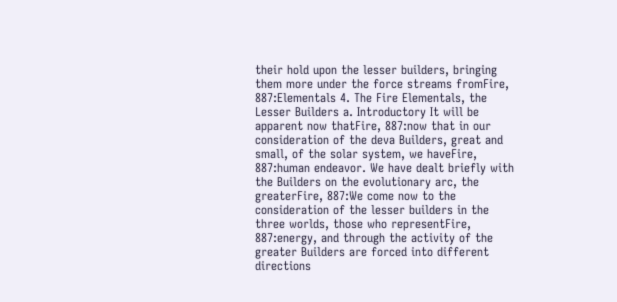their hold upon the lesser builders, bringing them more under the force streams fromFire, 887:Elementals 4. The Fire Elementals, the Lesser Builders a. Introductory It will be apparent now thatFire, 887:now that in our consideration of the deva Builders, great and small, of the solar system, we haveFire, 887:human endeavor. We have dealt briefly with the Builders on the evolutionary arc, the greaterFire, 887:We come now to the consideration of the lesser builders in the three worlds, those who representFire, 887:energy, and through the activity of the greater Builders are forced into different directions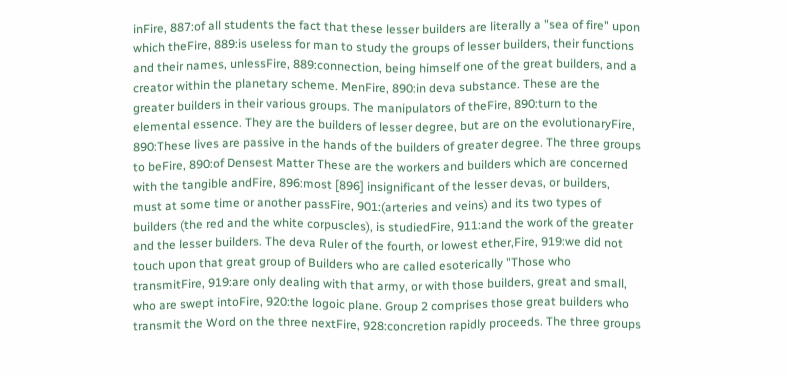inFire, 887:of all students the fact that these lesser builders are literally a "sea of fire" upon which theFire, 889:is useless for man to study the groups of lesser builders, their functions and their names, unlessFire, 889:connection, being himself one of the great builders, and a creator within the planetary scheme. MenFire, 890:in deva substance. These are the greater builders in their various groups. The manipulators of theFire, 890:turn to the elemental essence. They are the builders of lesser degree, but are on the evolutionaryFire, 890:These lives are passive in the hands of the builders of greater degree. The three groups to beFire, 890:of Densest Matter These are the workers and builders which are concerned with the tangible andFire, 896:most [896] insignificant of the lesser devas, or builders, must at some time or another passFire, 901:(arteries and veins) and its two types of builders (the red and the white corpuscles), is studiedFire, 911:and the work of the greater and the lesser builders. The deva Ruler of the fourth, or lowest ether,Fire, 919:we did not touch upon that great group of Builders who are called esoterically "Those who transmitFire, 919:are only dealing with that army, or with those builders, great and small, who are swept intoFire, 920:the logoic plane. Group 2 comprises those great builders who transmit the Word on the three nextFire, 928:concretion rapidly proceeds. The three groups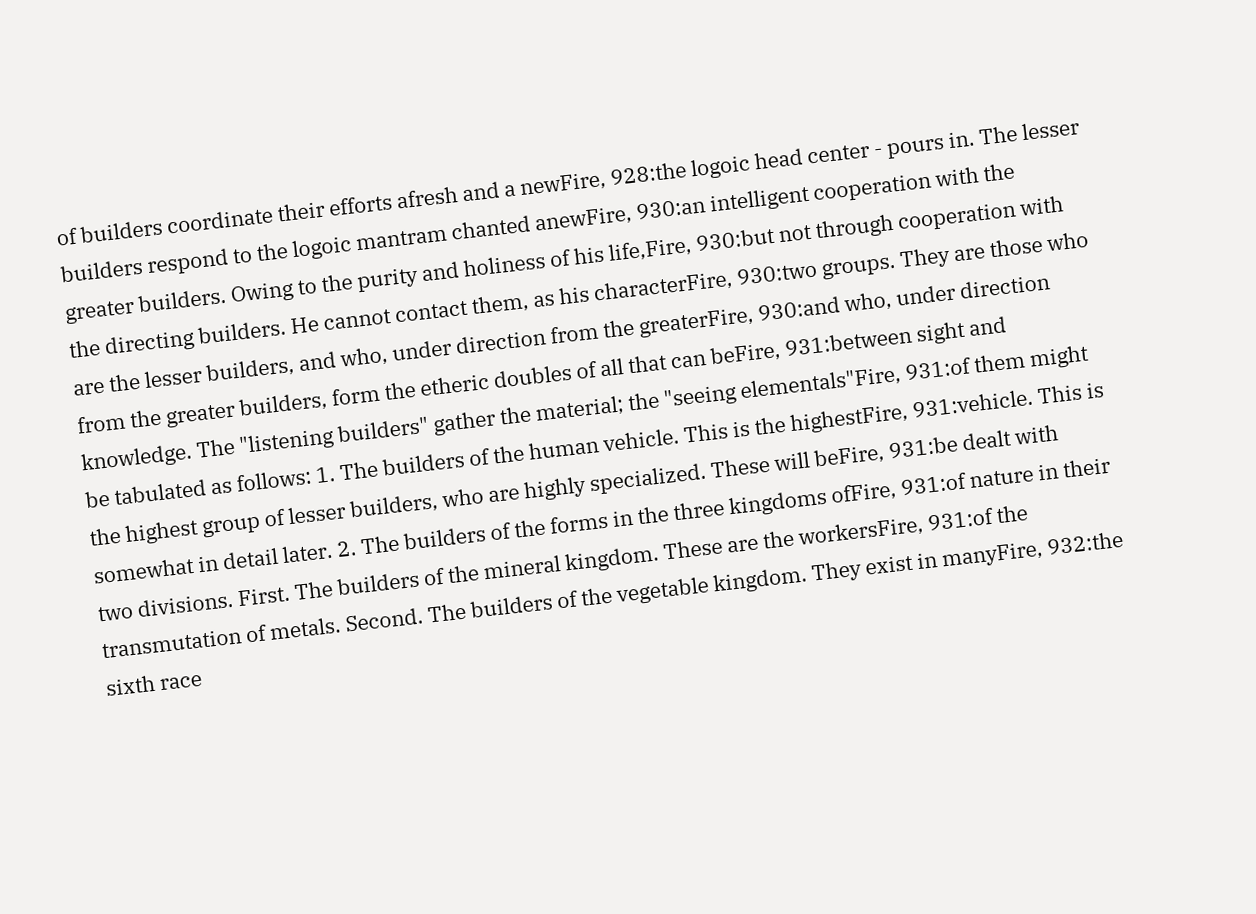of builders coordinate their efforts afresh and a newFire, 928:the logoic head center - pours in. The lesser builders respond to the logoic mantram chanted anewFire, 930:an intelligent cooperation with the greater builders. Owing to the purity and holiness of his life,Fire, 930:but not through cooperation with the directing builders. He cannot contact them, as his characterFire, 930:two groups. They are those who are the lesser builders, and who, under direction from the greaterFire, 930:and who, under direction from the greater builders, form the etheric doubles of all that can beFire, 931:between sight and knowledge. The "listening builders" gather the material; the "seeing elementals"Fire, 931:of them might be tabulated as follows: 1. The builders of the human vehicle. This is the highestFire, 931:vehicle. This is the highest group of lesser builders, who are highly specialized. These will beFire, 931:be dealt with somewhat in detail later. 2. The builders of the forms in the three kingdoms ofFire, 931:of nature in their two divisions. First. The builders of the mineral kingdom. These are the workersFire, 931:of the transmutation of metals. Second. The builders of the vegetable kingdom. They exist in manyFire, 932:the sixth race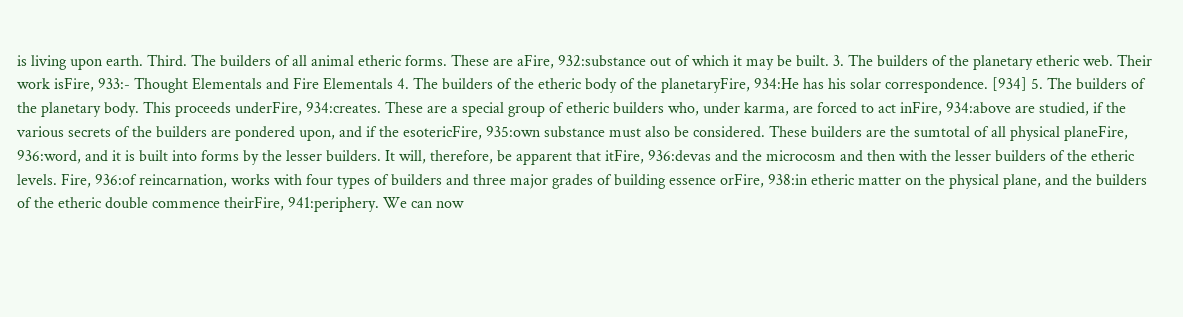is living upon earth. Third. The builders of all animal etheric forms. These are aFire, 932:substance out of which it may be built. 3. The builders of the planetary etheric web. Their work isFire, 933:- Thought Elementals and Fire Elementals 4. The builders of the etheric body of the planetaryFire, 934:He has his solar correspondence. [934] 5. The builders of the planetary body. This proceeds underFire, 934:creates. These are a special group of etheric builders who, under karma, are forced to act inFire, 934:above are studied, if the various secrets of the builders are pondered upon, and if the esotericFire, 935:own substance must also be considered. These builders are the sumtotal of all physical planeFire, 936:word, and it is built into forms by the lesser builders. It will, therefore, be apparent that itFire, 936:devas and the microcosm and then with the lesser builders of the etheric levels. Fire, 936:of reincarnation, works with four types of builders and three major grades of building essence orFire, 938:in etheric matter on the physical plane, and the builders of the etheric double commence theirFire, 941:periphery. We can now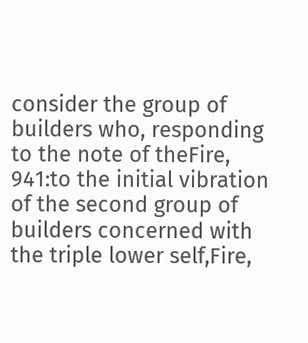consider the group of builders who, responding to the note of theFire, 941:to the initial vibration of the second group of builders concerned with the triple lower self,Fire,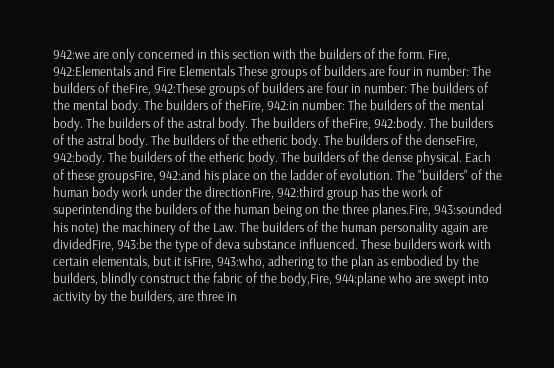942:we are only concerned in this section with the builders of the form. Fire, 942:Elementals and Fire Elementals These groups of builders are four in number: The builders of theFire, 942:These groups of builders are four in number: The builders of the mental body. The builders of theFire, 942:in number: The builders of the mental body. The builders of the astral body. The builders of theFire, 942:body. The builders of the astral body. The builders of the etheric body. The builders of the denseFire, 942:body. The builders of the etheric body. The builders of the dense physical. Each of these groupsFire, 942:and his place on the ladder of evolution. The "builders" of the human body work under the directionFire, 942:third group has the work of superintending the builders of the human being on the three planes.Fire, 943:sounded his note) the machinery of the Law. The builders of the human personality again are dividedFire, 943:be the type of deva substance influenced. These builders work with certain elementals, but it isFire, 943:who, adhering to the plan as embodied by the builders, blindly construct the fabric of the body,Fire, 944:plane who are swept into activity by the builders, are three in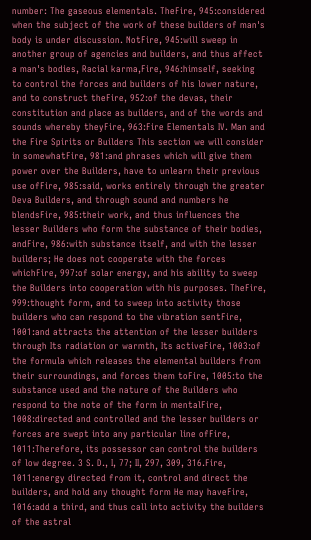number: The gaseous elementals. TheFire, 945:considered when the subject of the work of these builders of man's body is under discussion. NotFire, 945:will sweep in another group of agencies and builders, and thus affect a man's bodies, Racial karma,Fire, 946:himself, seeking to control the forces and builders of his lower nature, and to construct theFire, 952:of the devas, their constitution and place as builders, and of the words and sounds whereby theyFire, 963:Fire Elementals IV. Man and the Fire Spirits or Builders This section we will consider in somewhatFire, 981:and phrases which will give them power over the Builders, have to unlearn their previous use ofFire, 985:said, works entirely through the greater Deva Builders, and through sound and numbers he blendsFire, 985:their work, and thus influences the lesser Builders who form the substance of their bodies, andFire, 986:with substance itself, and with the lesser builders; He does not cooperate with the forces whichFire, 997:of solar energy, and his ability to sweep the Builders into cooperation with his purposes. TheFire, 999:thought form, and to sweep into activity those builders who can respond to the vibration sentFire, 1001:and attracts the attention of the lesser builders through Its radiation or warmth, Its activeFire, 1003:of the formula which releases the elemental builders from their surroundings, and forces them toFire, 1005:to the substance used and the nature of the Builders who respond to the note of the form in mentalFire, 1008:directed and controlled and the lesser builders or forces are swept into any particular line ofFire, 1011:Therefore, its possessor can control the builders of low degree. 3 S. D., I, 77; II, 297, 309, 316.Fire, 1011:energy directed from it, control and direct the builders, and hold any thought form He may haveFire, 1016:add a third, and thus call into activity the builders of the astral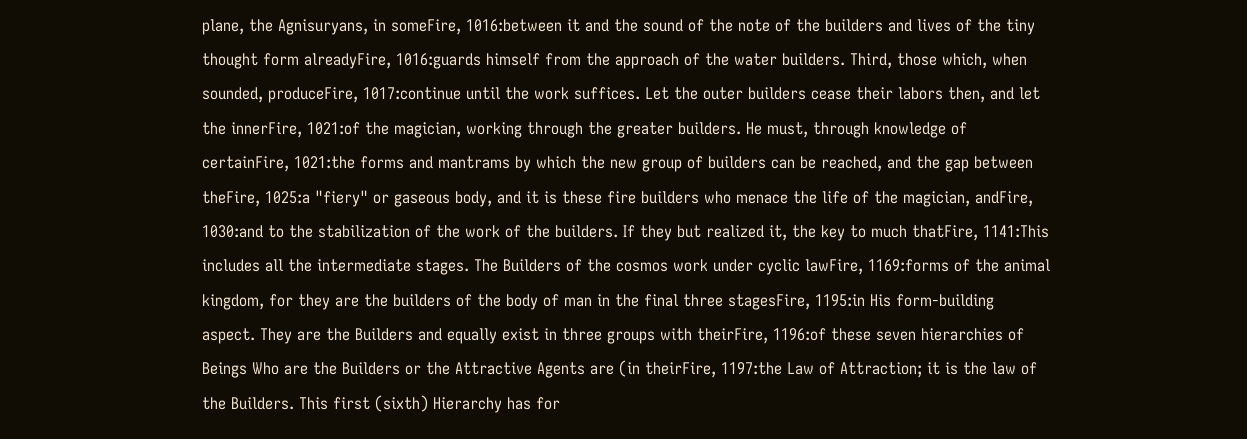plane, the Agnisuryans, in someFire, 1016:between it and the sound of the note of the builders and lives of the tiny thought form alreadyFire, 1016:guards himself from the approach of the water builders. Third, those which, when sounded, produceFire, 1017:continue until the work suffices. Let the outer builders cease their labors then, and let the innerFire, 1021:of the magician, working through the greater builders. He must, through knowledge of certainFire, 1021:the forms and mantrams by which the new group of builders can be reached, and the gap between theFire, 1025:a "fiery" or gaseous body, and it is these fire builders who menace the life of the magician, andFire, 1030:and to the stabilization of the work of the builders. If they but realized it, the key to much thatFire, 1141:This includes all the intermediate stages. The Builders of the cosmos work under cyclic lawFire, 1169:forms of the animal kingdom, for they are the builders of the body of man in the final three stagesFire, 1195:in His form-building aspect. They are the Builders and equally exist in three groups with theirFire, 1196:of these seven hierarchies of Beings Who are the Builders or the Attractive Agents are (in theirFire, 1197:the Law of Attraction; it is the law of the Builders. This first (sixth) Hierarchy has for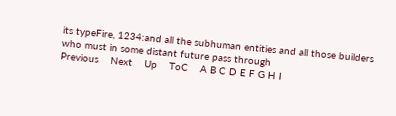its typeFire, 1234:and all the subhuman entities and all those builders who must in some distant future pass through
Previous    Next    Up    ToC    A B C D E F G H I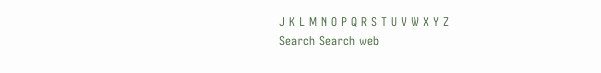J K L M N O P Q R S T U V W X Y Z
Search Search web